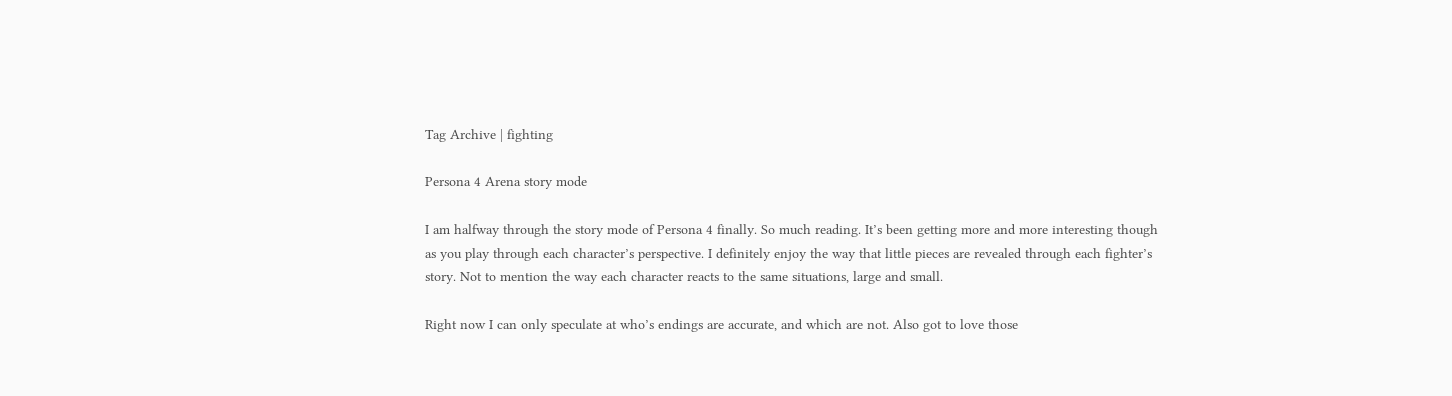Tag Archive | fighting

Persona 4 Arena story mode

I am halfway through the story mode of Persona 4 finally. So much reading. It’s been getting more and more interesting though as you play through each character’s perspective. I definitely enjoy the way that little pieces are revealed through each fighter’s story. Not to mention the way each character reacts to the same situations, large and small.

Right now I can only speculate at who’s endings are accurate, and which are not. Also got to love those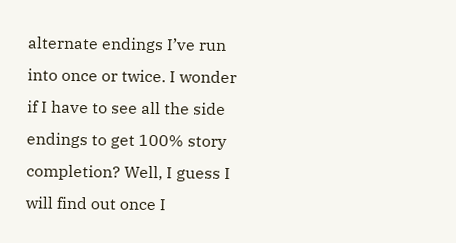alternate endings I’ve run into once or twice. I wonder if I have to see all the side endings to get 100% story completion? Well, I guess I will find out once I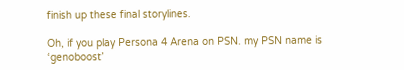finish up these final storylines.

Oh, if you play Persona 4 Arena on PSN. my PSN name is ‘genoboost’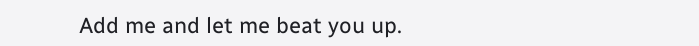Add me and let me beat you up.